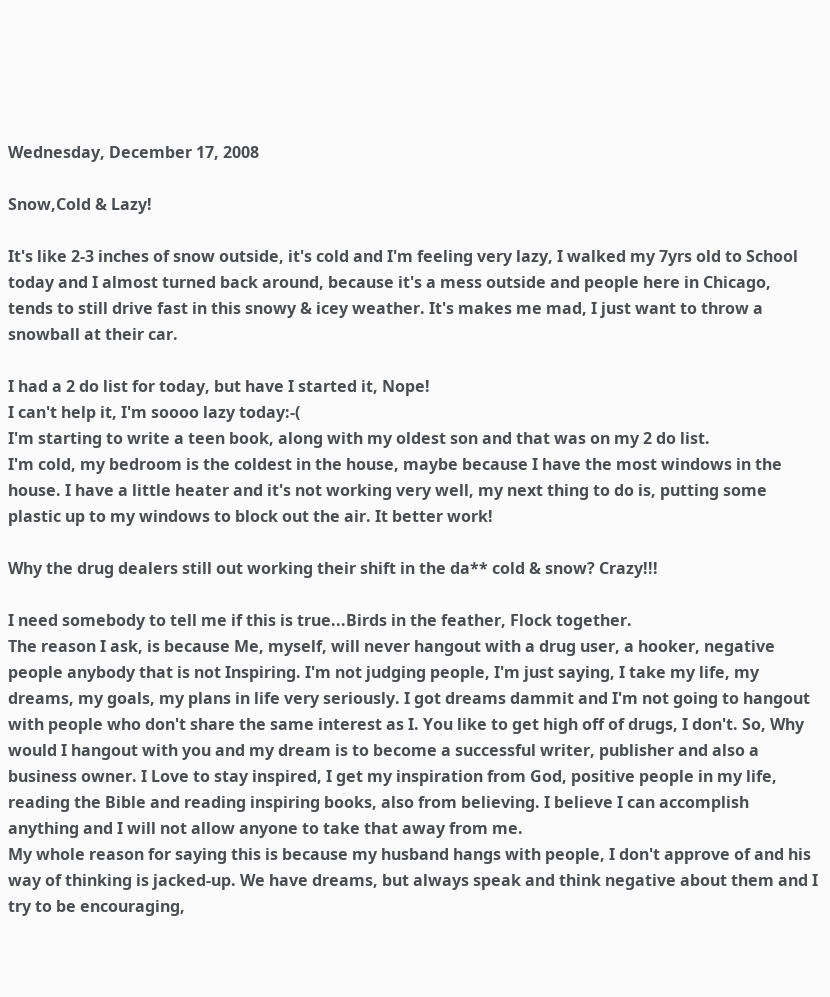Wednesday, December 17, 2008

Snow,Cold & Lazy!

It's like 2-3 inches of snow outside, it's cold and I'm feeling very lazy, I walked my 7yrs old to School today and I almost turned back around, because it's a mess outside and people here in Chicago, tends to still drive fast in this snowy & icey weather. It's makes me mad, I just want to throw a snowball at their car.

I had a 2 do list for today, but have I started it, Nope!
I can't help it, I'm soooo lazy today:-(
I'm starting to write a teen book, along with my oldest son and that was on my 2 do list.
I'm cold, my bedroom is the coldest in the house, maybe because I have the most windows in the house. I have a little heater and it's not working very well, my next thing to do is, putting some plastic up to my windows to block out the air. It better work!

Why the drug dealers still out working their shift in the da** cold & snow? Crazy!!!

I need somebody to tell me if this is true...Birds in the feather, Flock together.
The reason I ask, is because Me, myself, will never hangout with a drug user, a hooker, negative people anybody that is not Inspiring. I'm not judging people, I'm just saying, I take my life, my dreams, my goals, my plans in life very seriously. I got dreams dammit and I'm not going to hangout with people who don't share the same interest as I. You like to get high off of drugs, I don't. So, Why would I hangout with you and my dream is to become a successful writer, publisher and also a business owner. I Love to stay inspired, I get my inspiration from God, positive people in my life, reading the Bible and reading inspiring books, also from believing. I believe I can accomplish anything and I will not allow anyone to take that away from me.
My whole reason for saying this is because my husband hangs with people, I don't approve of and his way of thinking is jacked-up. We have dreams, but always speak and think negative about them and I try to be encouraging,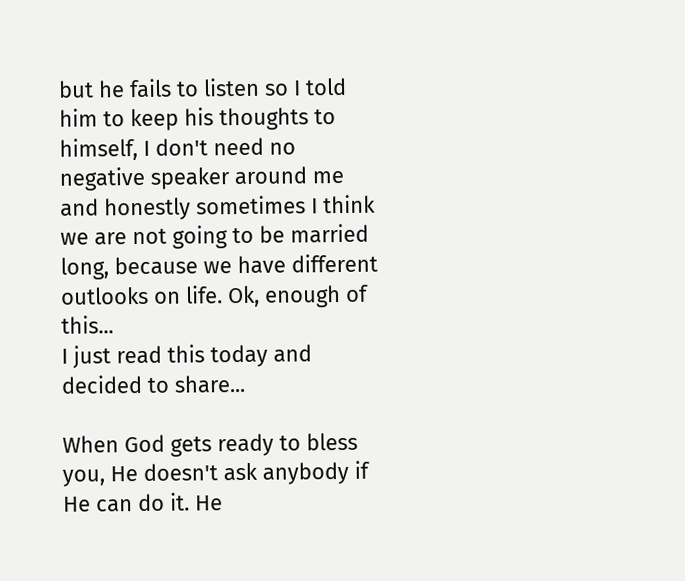but he fails to listen so I told him to keep his thoughts to himself, I don't need no negative speaker around me and honestly sometimes I think we are not going to be married long, because we have different outlooks on life. Ok, enough of this...
I just read this today and decided to share...

When God gets ready to bless you, He doesn't ask anybody if He can do it. He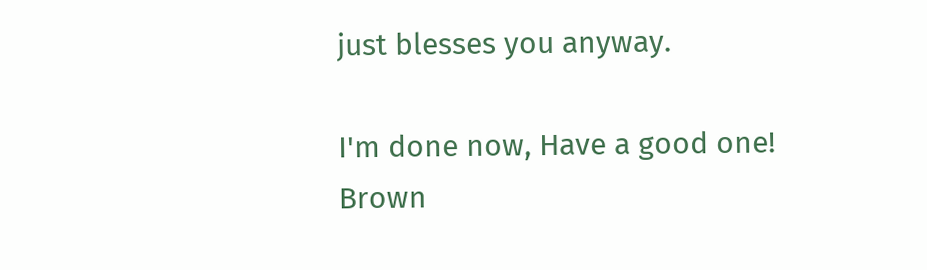just blesses you anyway.

I'm done now, Have a good one!
Brown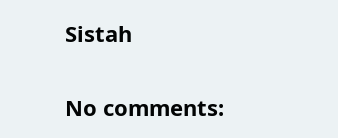Sistah

No comments: